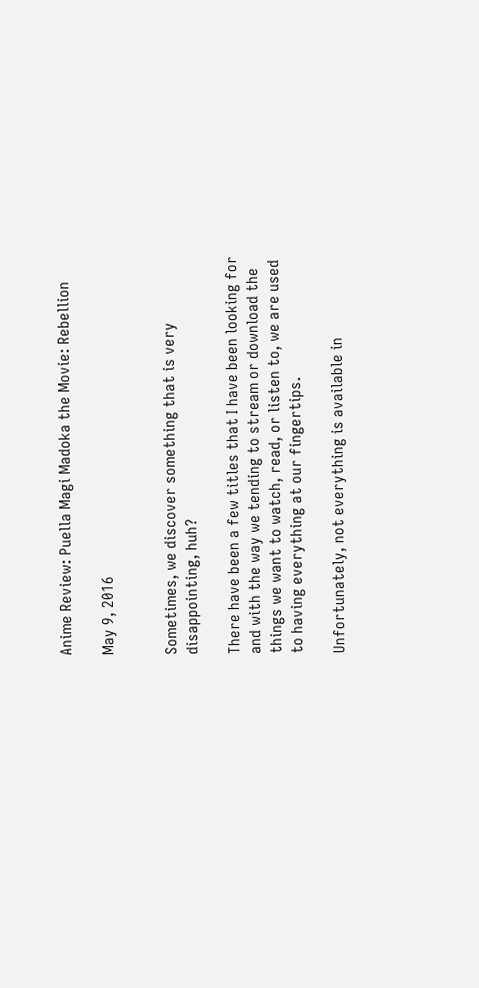Anime Review: Puella Magi Madoka the Movie: Rebellion

May 9, 2016


Sometimes, we discover something that is very disappointing, huh?

There have been a few titles that I have been looking for and with the way we tending to stream or download the things we want to watch, read, or listen to, we are used to having everything at our fingertips.

Unfortunately, not everything is available in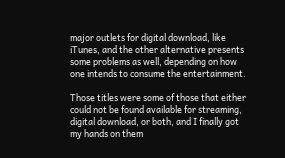major outlets for digital download, like iTunes, and the other alternative presents some problems as well, depending on how one intends to consume the entertainment.

Those titles were some of those that either could not be found available for streaming, digital download, or both, and I finally got my hands on them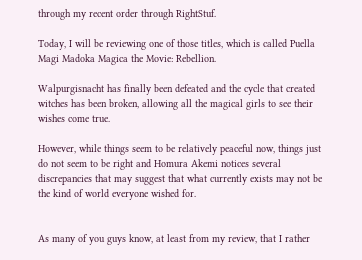through my recent order through RightStuf.

Today, I will be reviewing one of those titles, which is called Puella Magi Madoka Magica the Movie: Rebellion.

Walpurgisnacht has finally been defeated and the cycle that created witches has been broken, allowing all the magical girls to see their wishes come true.

However, while things seem to be relatively peaceful now, things just do not seem to be right and Homura Akemi notices several discrepancies that may suggest that what currently exists may not be the kind of world everyone wished for.


As many of you guys know, at least from my review, that I rather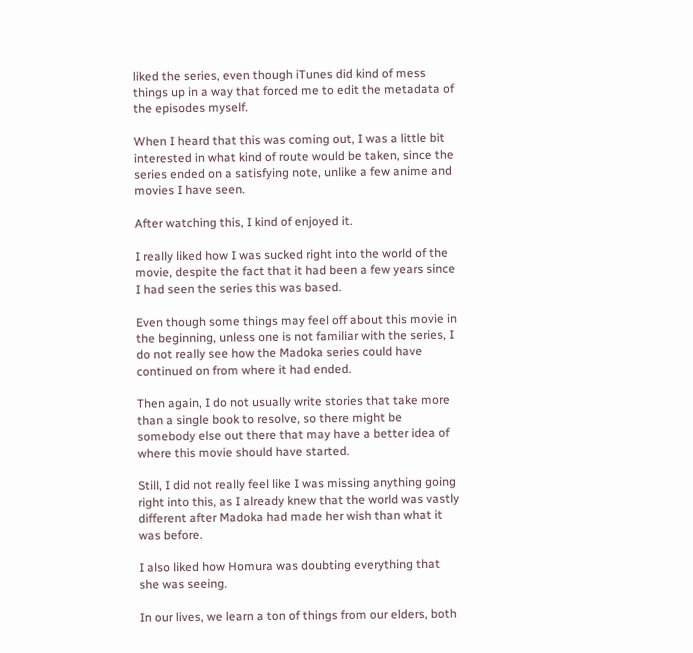liked the series, even though iTunes did kind of mess things up in a way that forced me to edit the metadata of the episodes myself.

When I heard that this was coming out, I was a little bit interested in what kind of route would be taken, since the series ended on a satisfying note, unlike a few anime and movies I have seen.

After watching this, I kind of enjoyed it.

I really liked how I was sucked right into the world of the movie, despite the fact that it had been a few years since I had seen the series this was based.

Even though some things may feel off about this movie in the beginning, unless one is not familiar with the series, I do not really see how the Madoka series could have continued on from where it had ended.

Then again, I do not usually write stories that take more than a single book to resolve, so there might be somebody else out there that may have a better idea of where this movie should have started.

Still, I did not really feel like I was missing anything going right into this, as I already knew that the world was vastly different after Madoka had made her wish than what it was before.

I also liked how Homura was doubting everything that she was seeing.

In our lives, we learn a ton of things from our elders, both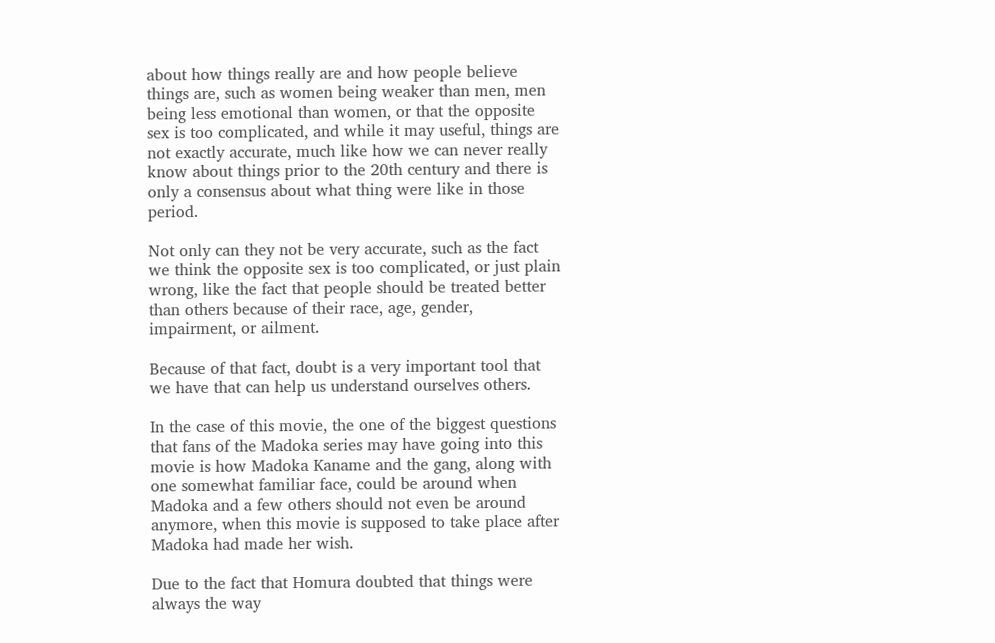about how things really are and how people believe things are, such as women being weaker than men, men being less emotional than women, or that the opposite sex is too complicated, and while it may useful, things are not exactly accurate, much like how we can never really know about things prior to the 20th century and there is only a consensus about what thing were like in those period.

Not only can they not be very accurate, such as the fact we think the opposite sex is too complicated, or just plain wrong, like the fact that people should be treated better than others because of their race, age, gender, impairment, or ailment.

Because of that fact, doubt is a very important tool that we have that can help us understand ourselves others.

In the case of this movie, the one of the biggest questions that fans of the Madoka series may have going into this movie is how Madoka Kaname and the gang, along with one somewhat familiar face, could be around when Madoka and a few others should not even be around anymore, when this movie is supposed to take place after Madoka had made her wish.

Due to the fact that Homura doubted that things were always the way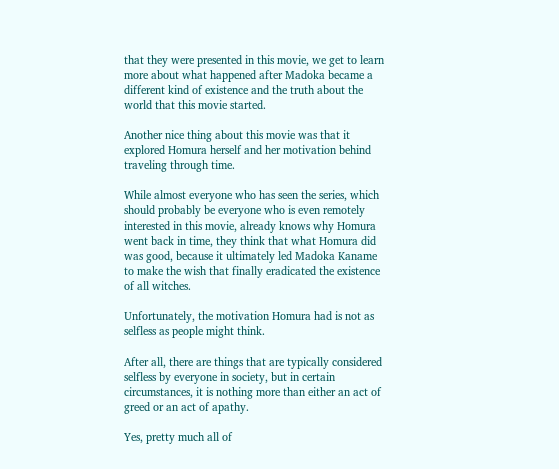that they were presented in this movie, we get to learn more about what happened after Madoka became a different kind of existence and the truth about the world that this movie started.

Another nice thing about this movie was that it explored Homura herself and her motivation behind traveling through time.

While almost everyone who has seen the series, which should probably be everyone who is even remotely interested in this movie, already knows why Homura went back in time, they think that what Homura did was good, because it ultimately led Madoka Kaname to make the wish that finally eradicated the existence of all witches.

Unfortunately, the motivation Homura had is not as selfless as people might think.

After all, there are things that are typically considered selfless by everyone in society, but in certain circumstances, it is nothing more than either an act of greed or an act of apathy.

Yes, pretty much all of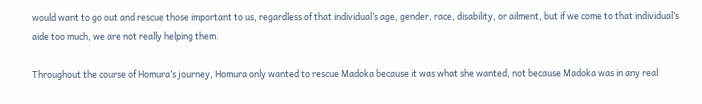would want to go out and rescue those important to us, regardless of that individual’s age, gender, race, disability, or ailment, but if we come to that individual’s aide too much, we are not really helping them.

Throughout the course of Homura’s journey, Homura only wanted to rescue Madoka because it was what she wanted, not because Madoka was in any real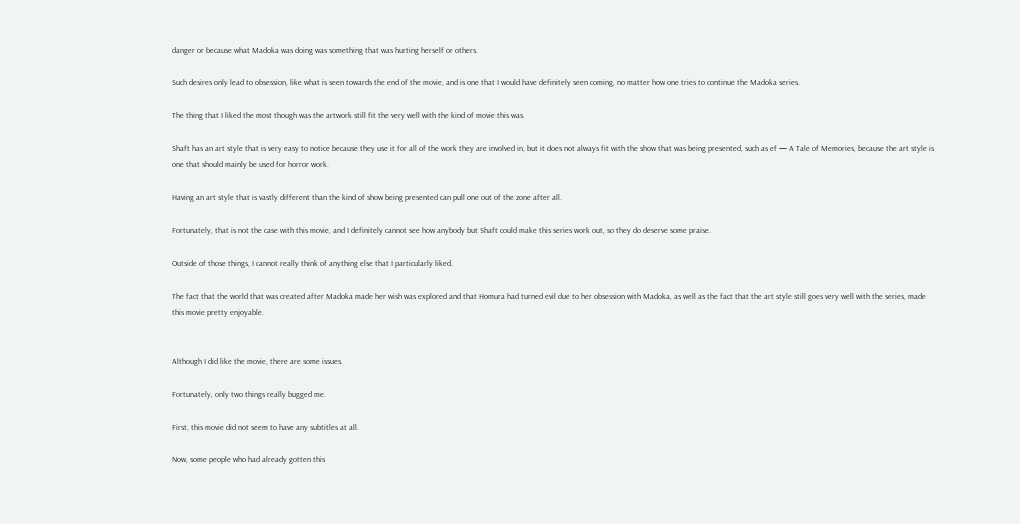danger or because what Madoka was doing was something that was hurting herself or others.

Such desires only lead to obsession, like what is seen towards the end of the movie, and is one that I would have definitely seen coming, no matter how one tries to continue the Madoka series.

The thing that I liked the most though was the artwork still fit the very well with the kind of movie this was.

Shaft has an art style that is very easy to notice because they use it for all of the work they are involved in, but it does not always fit with the show that was being presented, such as ef — A Tale of Memories, because the art style is one that should mainly be used for horror work.

Having an art style that is vastly different than the kind of show being presented can pull one out of the zone after all.

Fortunately, that is not the case with this movie, and I definitely cannot see how anybody but Shaft could make this series work out, so they do deserve some praise.

Outside of those things, I cannot really think of anything else that I particularly liked.

The fact that the world that was created after Madoka made her wish was explored and that Homura had turned evil due to her obsession with Madoka, as well as the fact that the art style still goes very well with the series, made this movie pretty enjoyable.


Although I did like the movie, there are some issues.

Fortunately, only two things really bugged me.

First, this movie did not seem to have any subtitles at all.

Now, some people who had already gotten this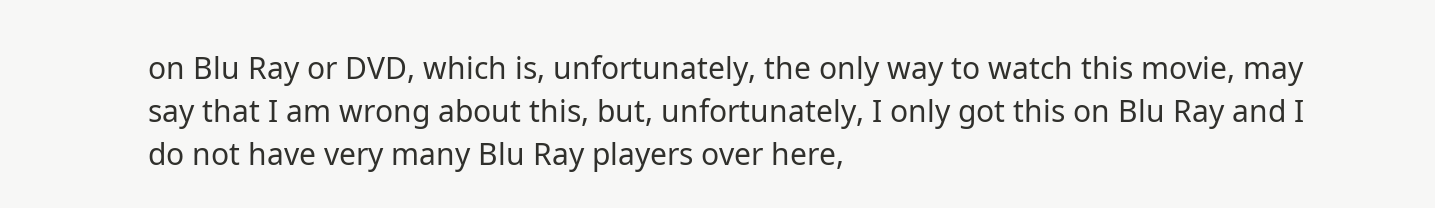on Blu Ray or DVD, which is, unfortunately, the only way to watch this movie, may say that I am wrong about this, but, unfortunately, I only got this on Blu Ray and I do not have very many Blu Ray players over here,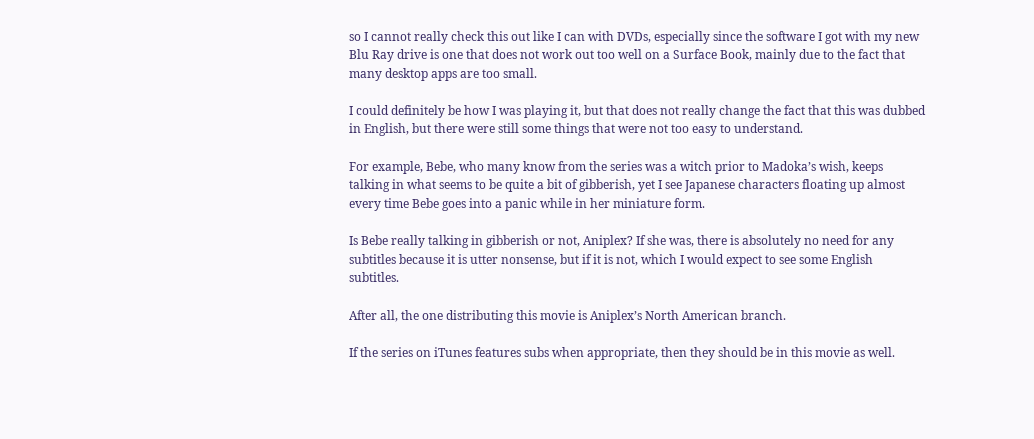so I cannot really check this out like I can with DVDs, especially since the software I got with my new Blu Ray drive is one that does not work out too well on a Surface Book, mainly due to the fact that many desktop apps are too small.

I could definitely be how I was playing it, but that does not really change the fact that this was dubbed in English, but there were still some things that were not too easy to understand.

For example, Bebe, who many know from the series was a witch prior to Madoka’s wish, keeps talking in what seems to be quite a bit of gibberish, yet I see Japanese characters floating up almost every time Bebe goes into a panic while in her miniature form.

Is Bebe really talking in gibberish or not, Aniplex? If she was, there is absolutely no need for any subtitles because it is utter nonsense, but if it is not, which I would expect to see some English subtitles.

After all, the one distributing this movie is Aniplex’s North American branch.

If the series on iTunes features subs when appropriate, then they should be in this movie as well.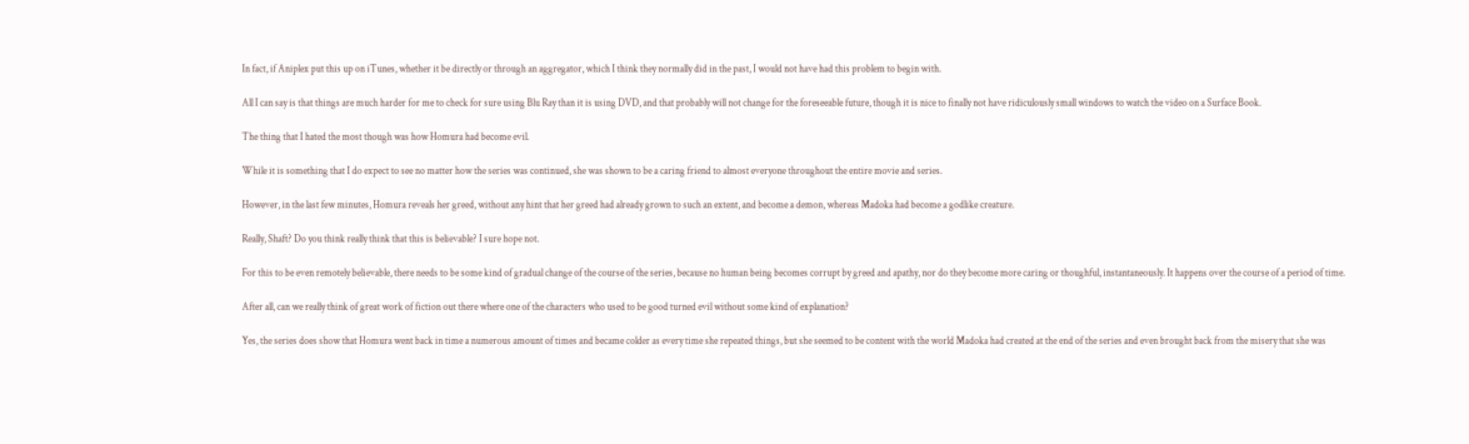In fact, if Aniplex put this up on iTunes, whether it be directly or through an aggregator, which I think they normally did in the past, I would not have had this problem to begin with.

All I can say is that things are much harder for me to check for sure using Blu Ray than it is using DVD, and that probably will not change for the foreseeable future, though it is nice to finally not have ridiculously small windows to watch the video on a Surface Book.

The thing that I hated the most though was how Homura had become evil.

While it is something that I do expect to see no matter how the series was continued, she was shown to be a caring friend to almost everyone throughout the entire movie and series.

However, in the last few minutes, Homura reveals her greed, without any hint that her greed had already grown to such an extent, and become a demon, whereas Madoka had become a godlike creature.

Really, Shaft? Do you think really think that this is believable? I sure hope not.

For this to be even remotely believable, there needs to be some kind of gradual change of the course of the series, because no human being becomes corrupt by greed and apathy, nor do they become more caring or thoughful, instantaneously. It happens over the course of a period of time.

After all, can we really think of great work of fiction out there where one of the characters who used to be good turned evil without some kind of explanation?

Yes, the series does show that Homura went back in time a numerous amount of times and became colder as every time she repeated things, but she seemed to be content with the world Madoka had created at the end of the series and even brought back from the misery that she was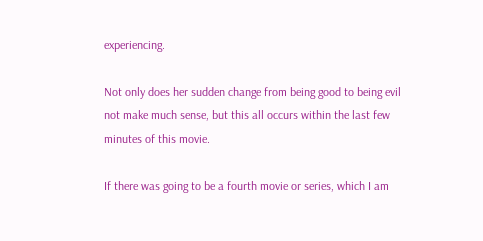experiencing.

Not only does her sudden change from being good to being evil not make much sense, but this all occurs within the last few minutes of this movie.

If there was going to be a fourth movie or series, which I am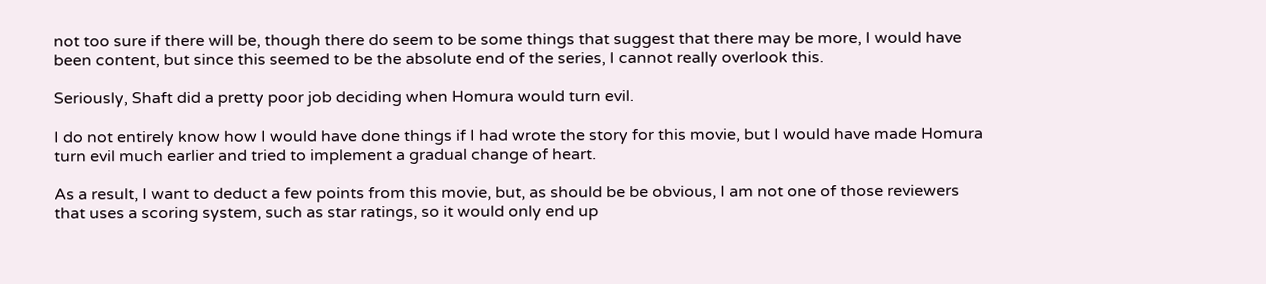not too sure if there will be, though there do seem to be some things that suggest that there may be more, I would have been content, but since this seemed to be the absolute end of the series, I cannot really overlook this.

Seriously, Shaft did a pretty poor job deciding when Homura would turn evil.

I do not entirely know how I would have done things if I had wrote the story for this movie, but I would have made Homura turn evil much earlier and tried to implement a gradual change of heart.

As a result, I want to deduct a few points from this movie, but, as should be be obvious, I am not one of those reviewers that uses a scoring system, such as star ratings, so it would only end up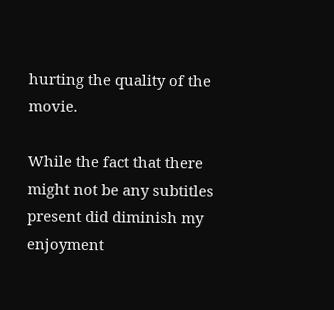hurting the quality of the movie.

While the fact that there might not be any subtitles present did diminish my enjoyment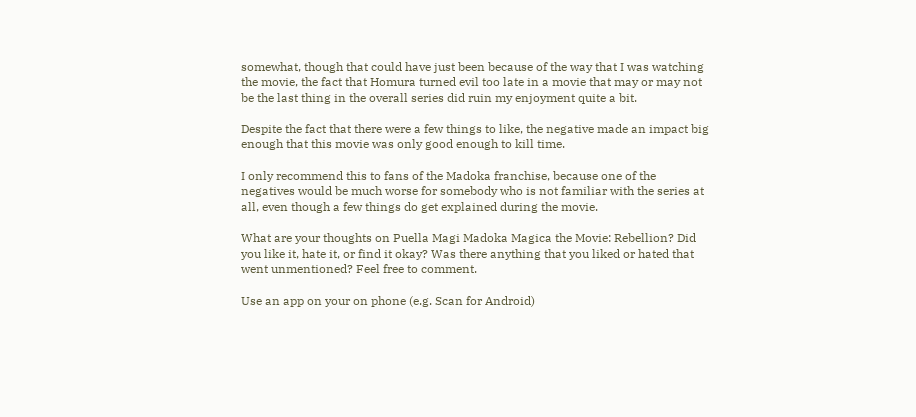somewhat, though that could have just been because of the way that I was watching the movie, the fact that Homura turned evil too late in a movie that may or may not be the last thing in the overall series did ruin my enjoyment quite a bit.

Despite the fact that there were a few things to like, the negative made an impact big enough that this movie was only good enough to kill time.

I only recommend this to fans of the Madoka franchise, because one of the negatives would be much worse for somebody who is not familiar with the series at all, even though a few things do get explained during the movie.

What are your thoughts on Puella Magi Madoka Magica the Movie: Rebellion? Did you like it, hate it, or find it okay? Was there anything that you liked or hated that went unmentioned? Feel free to comment.

Use an app on your on phone (e.g. Scan for Android)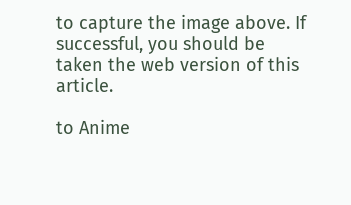to capture the image above. If successful, you should be taken the web version of this article.

to Anime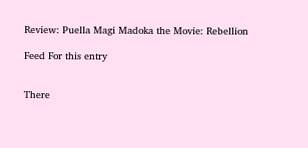Review: Puella Magi Madoka the Movie: Rebellion

Feed For this entry


There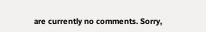are currently no comments. Sorry,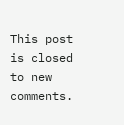This post is closed to new comments.